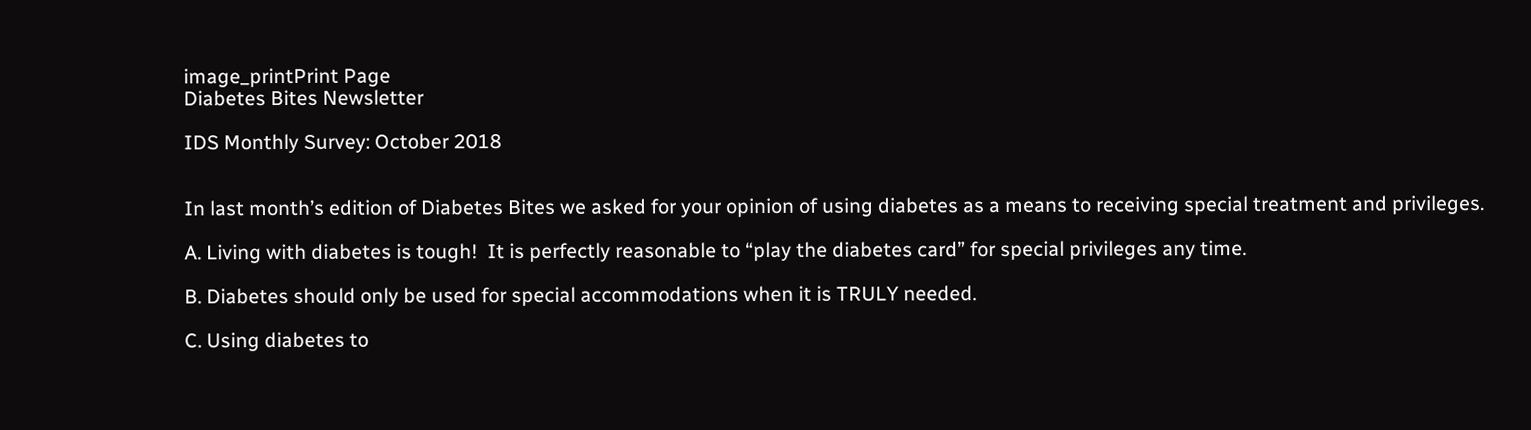image_printPrint Page
Diabetes Bites Newsletter

IDS Monthly Survey: October 2018


In last month’s edition of Diabetes Bites we asked for your opinion of using diabetes as a means to receiving special treatment and privileges.

A. Living with diabetes is tough!  It is perfectly reasonable to “play the diabetes card” for special privileges any time.

B. Diabetes should only be used for special accommodations when it is TRULY needed.

C. Using diabetes to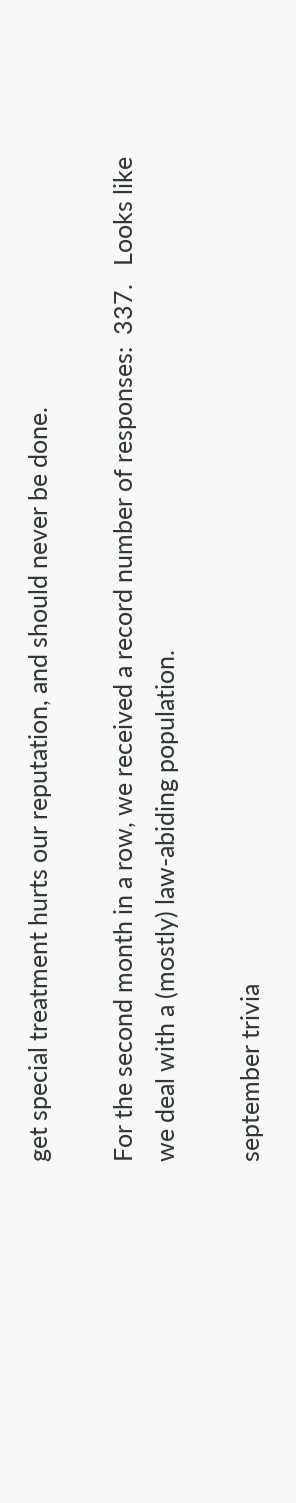get special treatment hurts our reputation, and should never be done.

For the second month in a row, we received a record number of responses:  337.   Looks like we deal with a (mostly) law-abiding population.

september trivia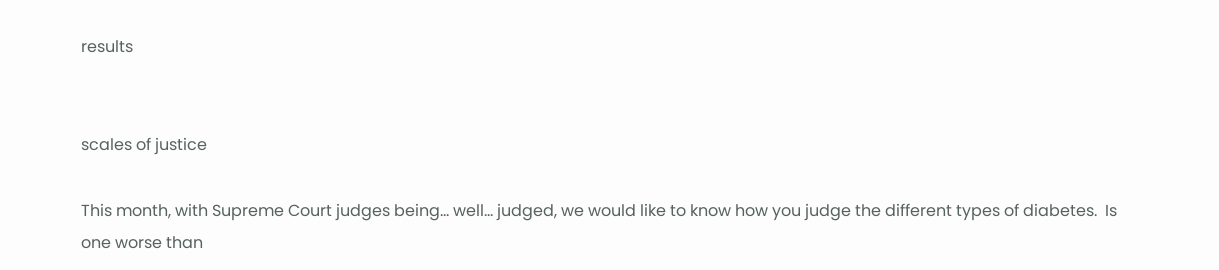results


scales of justice

This month, with Supreme Court judges being… well… judged, we would like to know how you judge the different types of diabetes.  Is one worse than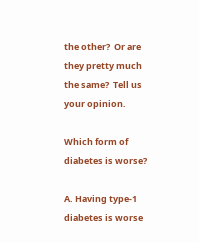the other?  Or are they pretty much the same?  Tell us your opinion.

Which form of diabetes is worse?

A. Having type-1 diabetes is worse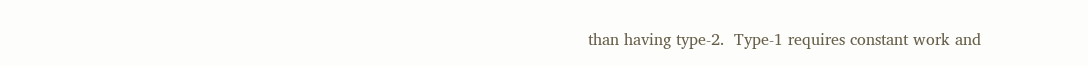than having type-2.  Type-1 requires constant work and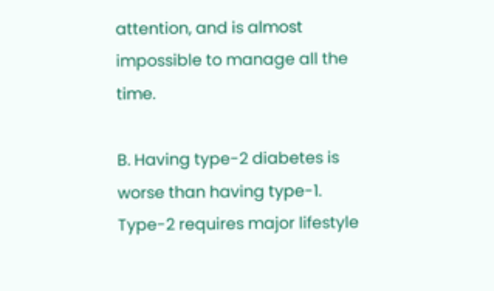attention, and is almost impossible to manage all the time.

B. Having type-2 diabetes is worse than having type-1.  Type-2 requires major lifestyle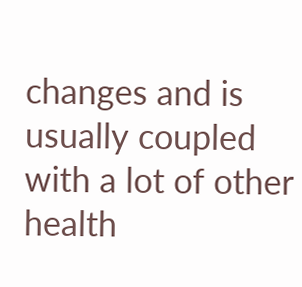changes and is usually coupled with a lot of other health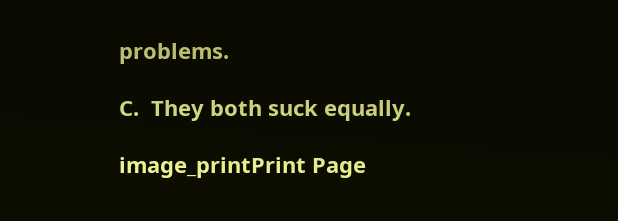problems.

C.  They both suck equally.

image_printPrint Page